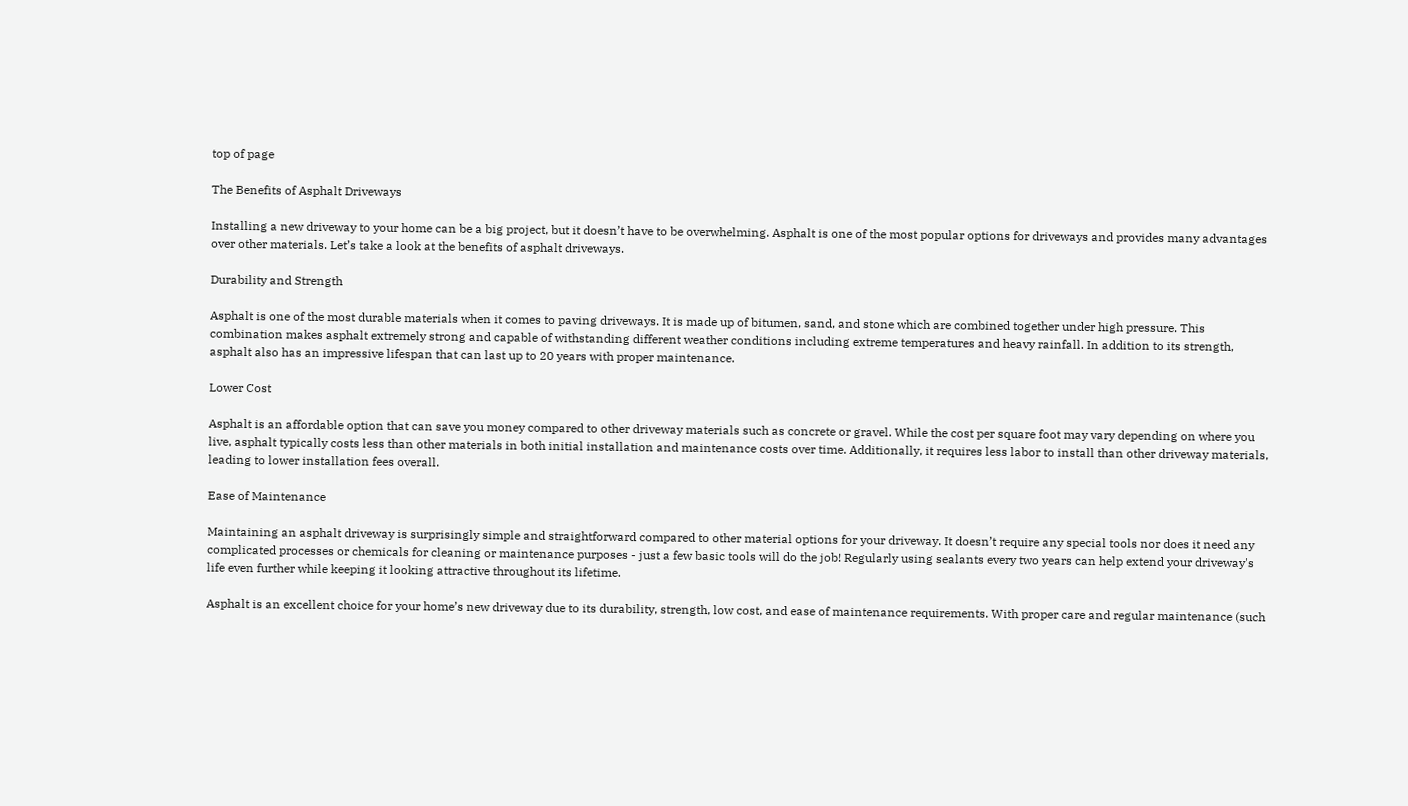top of page

The Benefits of Asphalt Driveways

Installing a new driveway to your home can be a big project, but it doesn’t have to be overwhelming. Asphalt is one of the most popular options for driveways and provides many advantages over other materials. Let’s take a look at the benefits of asphalt driveways.

Durability and Strength

Asphalt is one of the most durable materials when it comes to paving driveways. It is made up of bitumen, sand, and stone which are combined together under high pressure. This combination makes asphalt extremely strong and capable of withstanding different weather conditions including extreme temperatures and heavy rainfall. In addition to its strength, asphalt also has an impressive lifespan that can last up to 20 years with proper maintenance.

Lower Cost

Asphalt is an affordable option that can save you money compared to other driveway materials such as concrete or gravel. While the cost per square foot may vary depending on where you live, asphalt typically costs less than other materials in both initial installation and maintenance costs over time. Additionally, it requires less labor to install than other driveway materials, leading to lower installation fees overall.

Ease of Maintenance

Maintaining an asphalt driveway is surprisingly simple and straightforward compared to other material options for your driveway. It doesn’t require any special tools nor does it need any complicated processes or chemicals for cleaning or maintenance purposes - just a few basic tools will do the job! Regularly using sealants every two years can help extend your driveway's life even further while keeping it looking attractive throughout its lifetime.

Asphalt is an excellent choice for your home’s new driveway due to its durability, strength, low cost, and ease of maintenance requirements. With proper care and regular maintenance (such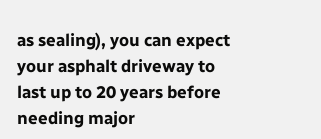as sealing), you can expect your asphalt driveway to last up to 20 years before needing major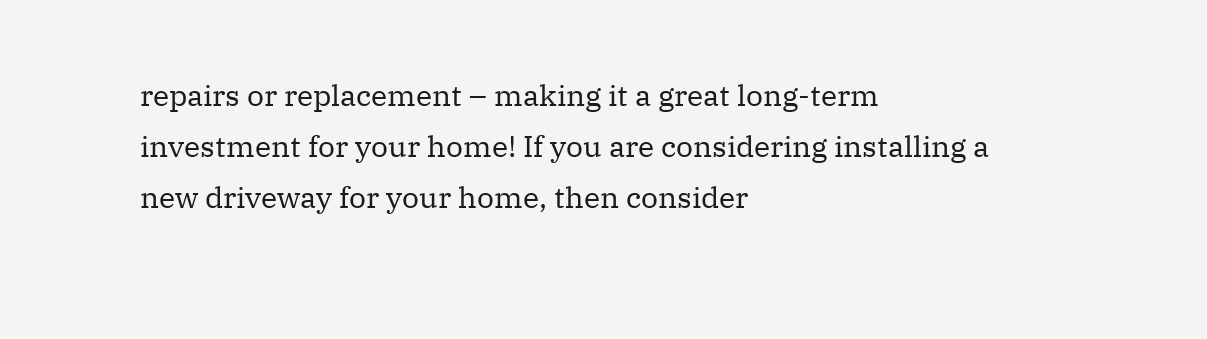repairs or replacement – making it a great long-term investment for your home! If you are considering installing a new driveway for your home, then consider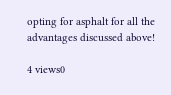opting for asphalt for all the advantages discussed above!

4 views0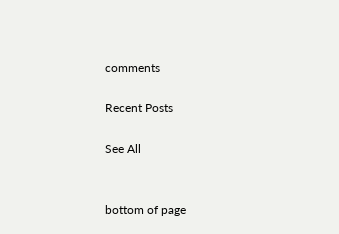comments

Recent Posts

See All


bottom of page